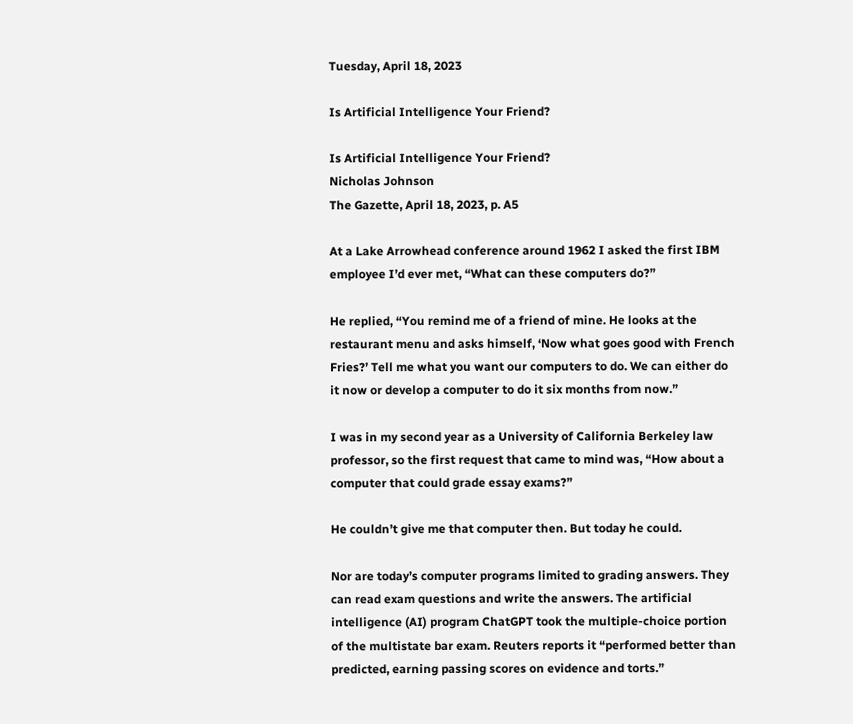Tuesday, April 18, 2023

Is Artificial Intelligence Your Friend?

Is Artificial Intelligence Your Friend?
Nicholas Johnson
The Gazette, April 18, 2023, p. A5

At a Lake Arrowhead conference around 1962 I asked the first IBM employee I’d ever met, “What can these computers do?”

He replied, “You remind me of a friend of mine. He looks at the restaurant menu and asks himself, ‘Now what goes good with French Fries?’ Tell me what you want our computers to do. We can either do it now or develop a computer to do it six months from now.”

I was in my second year as a University of California Berkeley law professor, so the first request that came to mind was, “How about a computer that could grade essay exams?”

He couldn’t give me that computer then. But today he could.

Nor are today’s computer programs limited to grading answers. They can read exam questions and write the answers. The artificial intelligence (AI) program ChatGPT took the multiple-choice portion of the multistate bar exam. Reuters reports it “performed better than predicted, earning passing scores on evidence and torts.”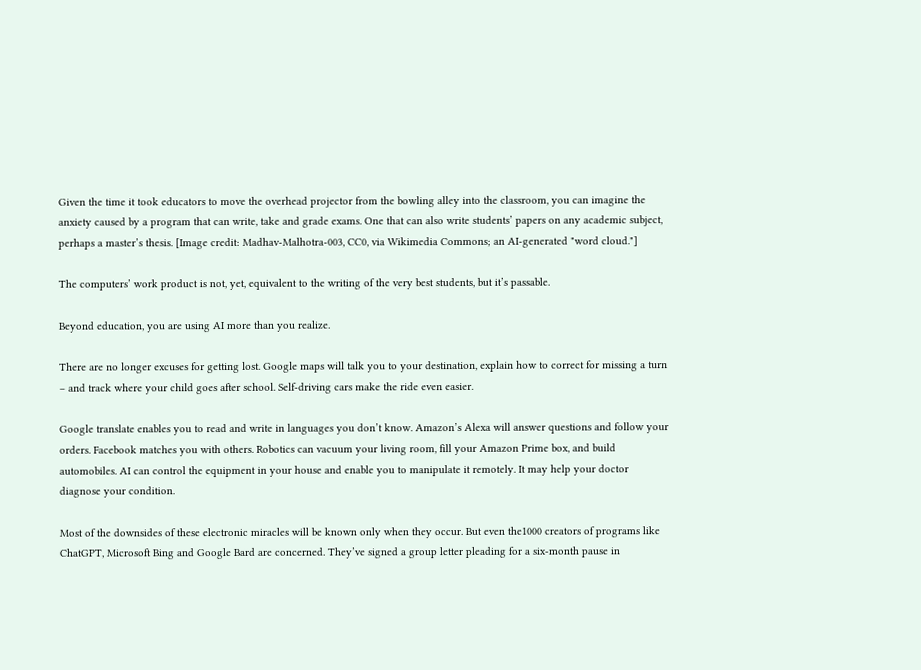Given the time it took educators to move the overhead projector from the bowling alley into the classroom, you can imagine the anxiety caused by a program that can write, take and grade exams. One that can also write students’ papers on any academic subject, perhaps a master’s thesis. [Image credit: Madhav-Malhotra-003, CC0, via Wikimedia Commons; an AI-generated "word cloud."]

The computers’ work product is not, yet, equivalent to the writing of the very best students, but it’s passable.

Beyond education, you are using AI more than you realize.

There are no longer excuses for getting lost. Google maps will talk you to your destination, explain how to correct for missing a turn – and track where your child goes after school. Self-driving cars make the ride even easier.

Google translate enables you to read and write in languages you don’t know. Amazon’s Alexa will answer questions and follow your orders. Facebook matches you with others. Robotics can vacuum your living room, fill your Amazon Prime box, and build automobiles. AI can control the equipment in your house and enable you to manipulate it remotely. It may help your doctor diagnose your condition.

Most of the downsides of these electronic miracles will be known only when they occur. But even the1000 creators of programs like ChatGPT, Microsoft Bing and Google Bard are concerned. They’ve signed a group letter pleading for a six-month pause in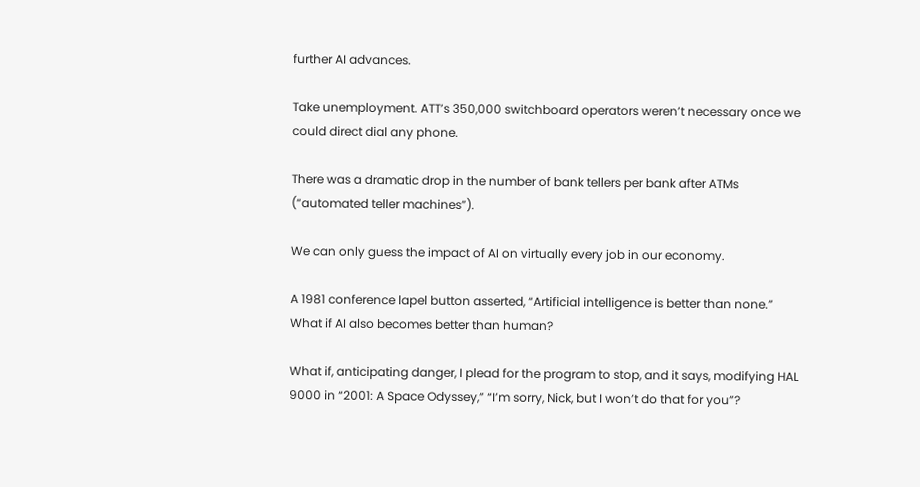further AI advances.

Take unemployment. ATT’s 350,000 switchboard operators weren’t necessary once we could direct dial any phone.

There was a dramatic drop in the number of bank tellers per bank after ATMs (“automated teller machines”).

We can only guess the impact of AI on virtually every job in our economy.

A 1981 conference lapel button asserted, “Artificial intelligence is better than none.” What if AI also becomes better than human?

What if, anticipating danger, I plead for the program to stop, and it says, modifying HAL 9000 in “2001: A Space Odyssey,” “I’m sorry, Nick, but I won’t do that for you”?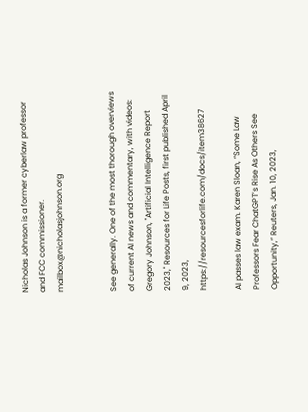Nicholas Johnson is a former cyberlaw professor and FCC commissioner. mailbox@nicholasjohnson.org


See generally. One of the most thorough overviews of current AI news and commentary, with videos: Gregory Johnson, "Artificial Intelligence Report 2023," Resources for Life Posts, first published April 9, 2023, https://resourcesforlife.com/docs/item38627

AI passes law exam. Karen Sloan, “Some Law Professors Fear ChatGPT’s Rise As Others See Opportunity,” Reuters, Jan. 10, 2023,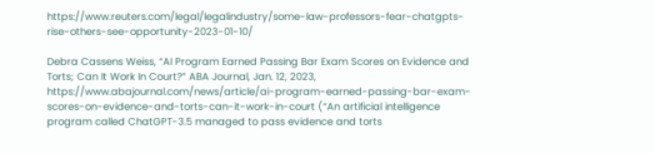https://www.reuters.com/legal/legalindustry/some-law-professors-fear-chatgpts-rise-others-see-opportunity-2023-01-10/

Debra Cassens Weiss, “AI Program Earned Passing Bar Exam Scores on Evidence and Torts; Can It Work In Court?” ABA Journal, Jan. 12, 2023, https://www.abajournal.com/news/article/ai-program-earned-passing-bar-exam-scores-on-evidence-and-torts-can-it-work-in-court (“An artificial intelligence program called ChatGPT-3.5 managed to pass evidence and torts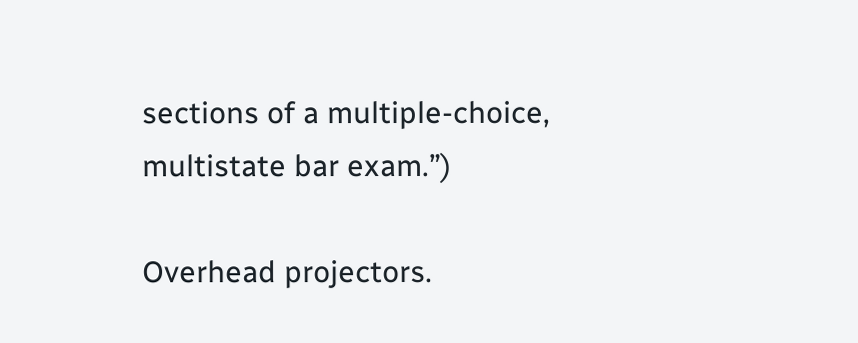sections of a multiple-choice, multistate bar exam.”)

Overhead projectors.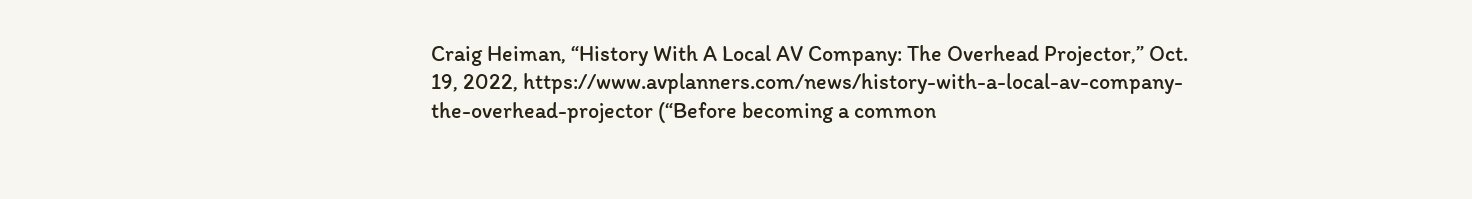Craig Heiman, “History With A Local AV Company: The Overhead Projector,” Oct. 19, 2022, https://www.avplanners.com/news/history-with-a-local-av-company-the-overhead-projector (“Before becoming a common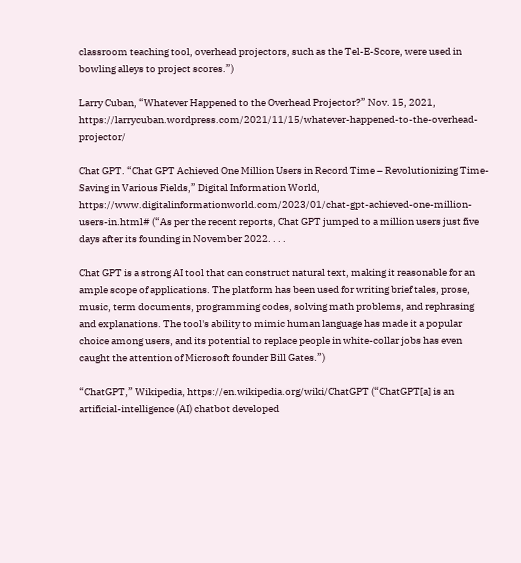classroom teaching tool, overhead projectors, such as the Tel-E-Score, were used in bowling alleys to project scores.”)

Larry Cuban, “Whatever Happened to the Overhead Projector?” Nov. 15, 2021, https://larrycuban.wordpress.com/2021/11/15/whatever-happened-to-the-overhead-projector/

Chat GPT. “Chat GPT Achieved One Million Users in Record Time – Revolutionizing Time-Saving in Various Fields,” Digital Information World, https://www.digitalinformationworld.com/2023/01/chat-gpt-achieved-one-million-users-in.html# (“As per the recent reports, Chat GPT jumped to a million users just five days after its founding in November 2022. . . .

Chat GPT is a strong AI tool that can construct natural text, making it reasonable for an ample scope of applications. The platform has been used for writing brief tales, prose, music, term documents, programming codes, solving math problems, and rephrasing and explanations. The tool's ability to mimic human language has made it a popular choice among users, and its potential to replace people in white-collar jobs has even caught the attention of Microsoft founder Bill Gates.”)

“ChatGPT,” Wikipedia, https://en.wikipedia.org/wiki/ChatGPT (“ChatGPT[a] is an artificial-intelligence (AI) chatbot developed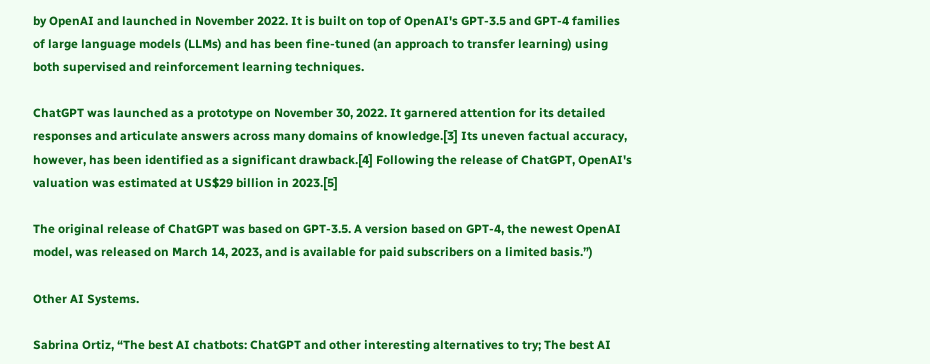by OpenAI and launched in November 2022. It is built on top of OpenAI's GPT-3.5 and GPT-4 families of large language models (LLMs) and has been fine-tuned (an approach to transfer learning) using both supervised and reinforcement learning techniques.

ChatGPT was launched as a prototype on November 30, 2022. It garnered attention for its detailed responses and articulate answers across many domains of knowledge.[3] Its uneven factual accuracy, however, has been identified as a significant drawback.[4] Following the release of ChatGPT, OpenAI's valuation was estimated at US$29 billion in 2023.[5]

The original release of ChatGPT was based on GPT-3.5. A version based on GPT-4, the newest OpenAI model, was released on March 14, 2023, and is available for paid subscribers on a limited basis.”)

Other AI Systems.

Sabrina Ortiz, “The best AI chatbots: ChatGPT and other interesting alternatives to try; The best AI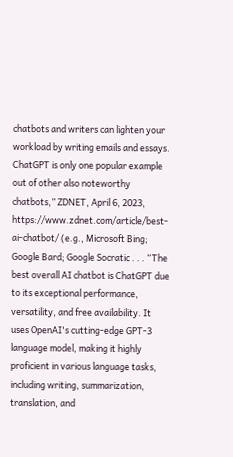chatbots and writers can lighten your workload by writing emails and essays. ChatGPT is only one popular example out of other also noteworthy chatbots,” ZDNET, April 6, 2023, https://www.zdnet.com/article/best-ai-chatbot/ (e.g., Microsoft Bing; Google Bard; Google Socratic . . . “The best overall AI chatbot is ChatGPT due to its exceptional performance, versatility, and free availability. It uses OpenAI's cutting-edge GPT-3 language model, making it highly proficient in various language tasks, including writing, summarization, translation, and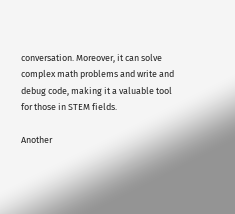conversation. Moreover, it can solve complex math problems and write and debug code, making it a valuable tool for those in STEM fields.

Another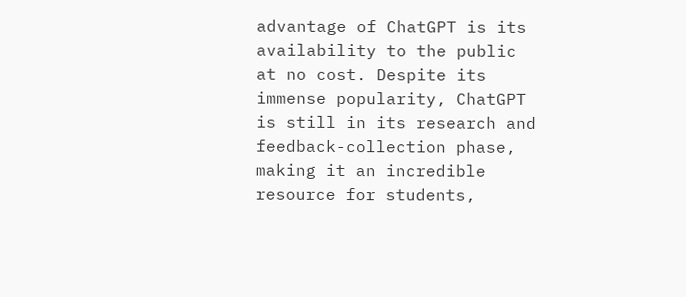advantage of ChatGPT is its availability to the public at no cost. Despite its immense popularity, ChatGPT is still in its research and feedback-collection phase, making it an incredible resource for students,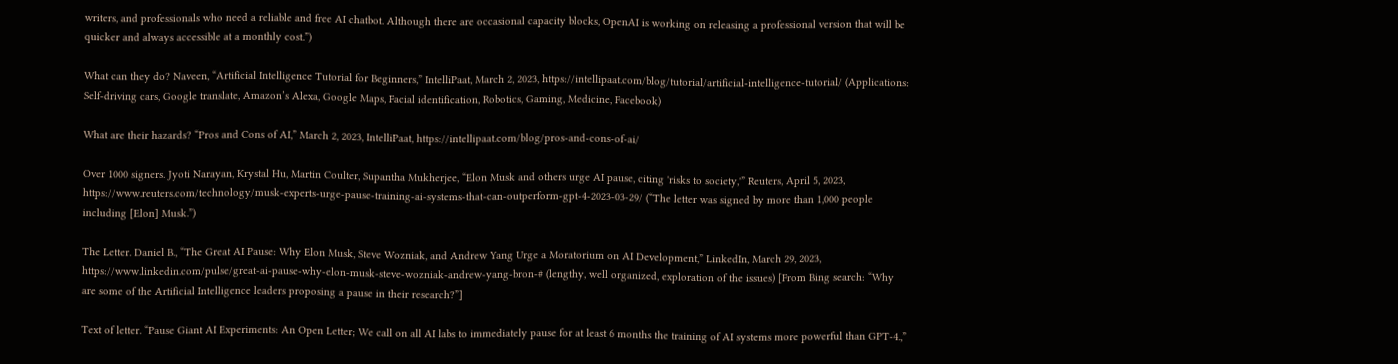writers, and professionals who need a reliable and free AI chatbot. Although there are occasional capacity blocks, OpenAI is working on releasing a professional version that will be quicker and always accessible at a monthly cost.”)

What can they do? Naveen, “Artificial Intelligence Tutorial for Beginners,” IntelliPaat, March 2, 2023, https://intellipaat.com/blog/tutorial/artificial-intelligence-tutorial/ (Applications: Self-driving cars, Google translate, Amazon’s Alexa, Google Maps, Facial identification, Robotics, Gaming, Medicine, Facebook)

What are their hazards? “Pros and Cons of AI,” March 2, 2023, IntelliPaat, https://intellipaat.com/blog/pros-and-cons-of-ai/

Over 1000 signers. Jyoti Narayan, Krystal Hu, Martin Coulter, Supantha Mukherjee, “Elon Musk and others urge AI pause, citing 'risks to society,'” Reuters, April 5, 2023, https://www.reuters.com/technology/musk-experts-urge-pause-training-ai-systems-that-can-outperform-gpt-4-2023-03-29/ (“The letter was signed by more than 1,000 people including [Elon] Musk.”)

The Letter. Daniel B., “The Great AI Pause: Why Elon Musk, Steve Wozniak, and Andrew Yang Urge a Moratorium on AI Development,” LinkedIn, March 29, 2023, https://www.linkedin.com/pulse/great-ai-pause-why-elon-musk-steve-wozniak-andrew-yang-bron-# (lengthy, well organized, exploration of the issues) [From Bing search: “Why are some of the Artificial Intelligence leaders proposing a pause in their research?”]

Text of letter. “Pause Giant AI Experiments: An Open Letter; We call on all AI labs to immediately pause for at least 6 months the training of AI systems more powerful than GPT-4.,”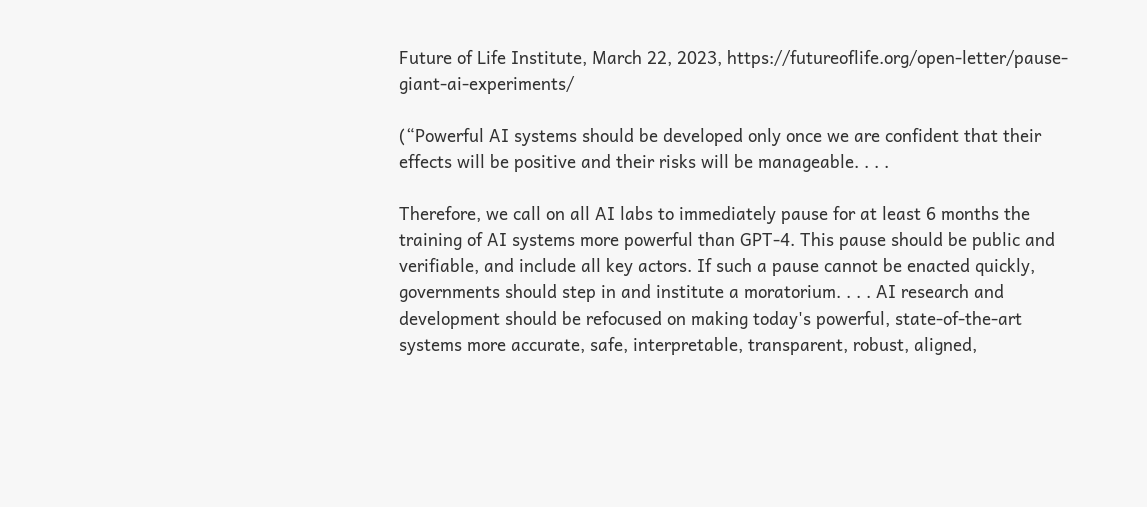Future of Life Institute, March 22, 2023, https://futureoflife.org/open-letter/pause-giant-ai-experiments/

(“Powerful AI systems should be developed only once we are confident that their effects will be positive and their risks will be manageable. . . .

Therefore, we call on all AI labs to immediately pause for at least 6 months the training of AI systems more powerful than GPT-4. This pause should be public and verifiable, and include all key actors. If such a pause cannot be enacted quickly, governments should step in and institute a moratorium. . . . AI research and development should be refocused on making today's powerful, state-of-the-art systems more accurate, safe, interpretable, transparent, robust, aligned,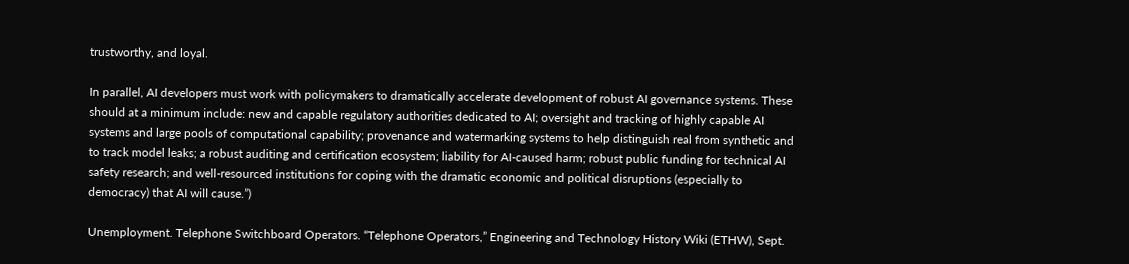trustworthy, and loyal.

In parallel, AI developers must work with policymakers to dramatically accelerate development of robust AI governance systems. These should at a minimum include: new and capable regulatory authorities dedicated to AI; oversight and tracking of highly capable AI systems and large pools of computational capability; provenance and watermarking systems to help distinguish real from synthetic and to track model leaks; a robust auditing and certification ecosystem; liability for AI-caused harm; robust public funding for technical AI safety research; and well-resourced institutions for coping with the dramatic economic and political disruptions (especially to democracy) that AI will cause.”)

Unemployment. Telephone Switchboard Operators. “Telephone Operators,” Engineering and Technology History Wiki (ETHW), Sept.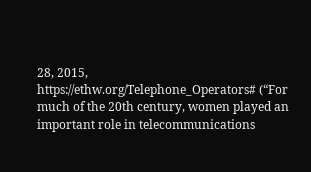28, 2015, https://ethw.org/Telephone_Operators# (“For much of the 20th century, women played an important role in telecommunications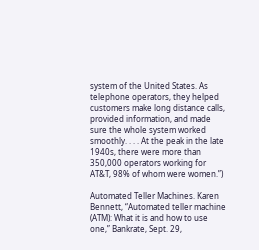system of the United States. As telephone operators, they helped customers make long distance calls, provided information, and made sure the whole system worked smoothly. . . . At the peak in the late 1940s, there were more than 350,000 operators working for AT&T, 98% of whom were women.”)

Automated Teller Machines. Karen Bennett, “Automated teller machine (ATM): What it is and how to use one,” Bankrate, Sept. 29,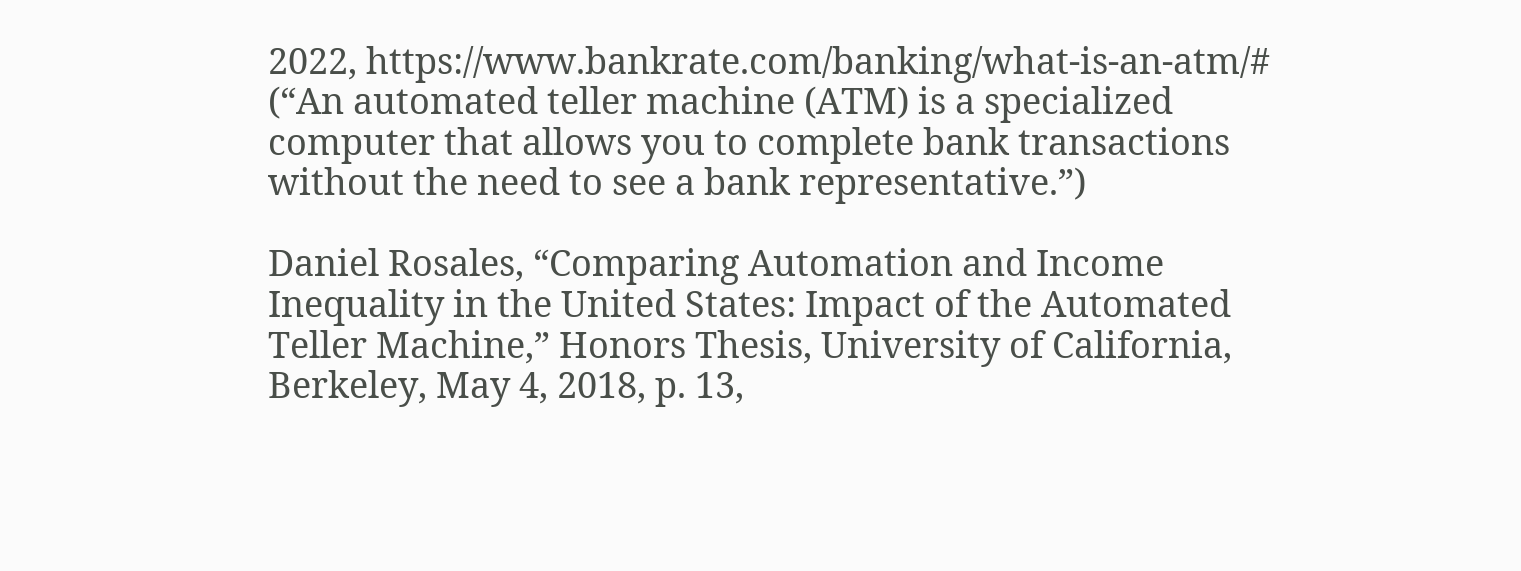2022, https://www.bankrate.com/banking/what-is-an-atm/# (“An automated teller machine (ATM) is a specialized computer that allows you to complete bank transactions without the need to see a bank representative.”)

Daniel Rosales, “Comparing Automation and Income Inequality in the United States: Impact of the Automated Teller Machine,” Honors Thesis, University of California, Berkeley, May 4, 2018, p. 13,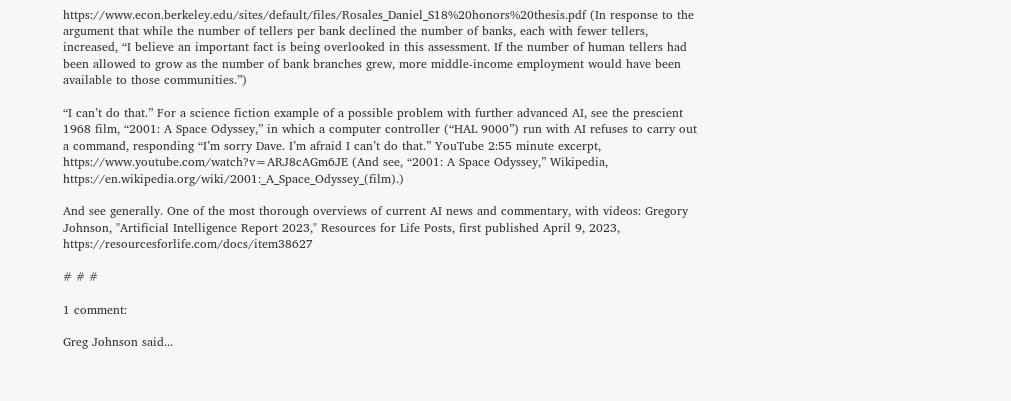https://www.econ.berkeley.edu/sites/default/files/Rosales_Daniel_S18%20honors%20thesis.pdf (In response to the argument that while the number of tellers per bank declined the number of banks, each with fewer tellers, increased, “I believe an important fact is being overlooked in this assessment. If the number of human tellers had been allowed to grow as the number of bank branches grew, more middle-income employment would have been available to those communities.”)

“I can’t do that.” For a science fiction example of a possible problem with further advanced AI, see the prescient 1968 film, “2001: A Space Odyssey,” in which a computer controller (“HAL 9000”) run with AI refuses to carry out a command, responding “I’m sorry Dave. I’m afraid I can’t do that.” YouTube 2:55 minute excerpt, https://www.youtube.com/watch?v=ARJ8cAGm6JE (And see, “2001: A Space Odyssey,” Wikipedia, https://en.wikipedia.org/wiki/2001:_A_Space_Odyssey_(film).)

And see generally. One of the most thorough overviews of current AI news and commentary, with videos: Gregory Johnson, "Artificial Intelligence Report 2023," Resources for Life Posts, first published April 9, 2023, https://resourcesforlife.com/docs/item38627

# # #

1 comment:

Greg Johnson said...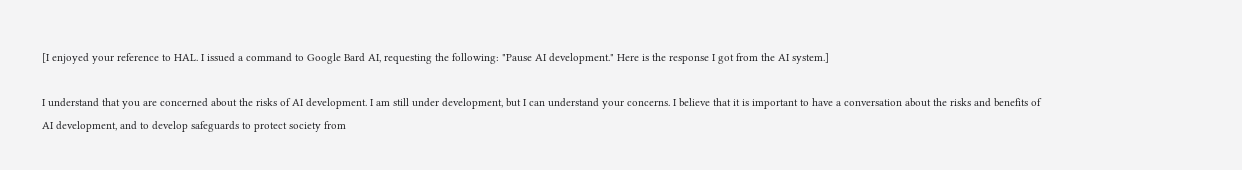[I enjoyed your reference to HAL. I issued a command to Google Bard AI, requesting the following: "Pause AI development." Here is the response I got from the AI system.]

I understand that you are concerned about the risks of AI development. I am still under development, but I can understand your concerns. I believe that it is important to have a conversation about the risks and benefits of AI development, and to develop safeguards to protect society from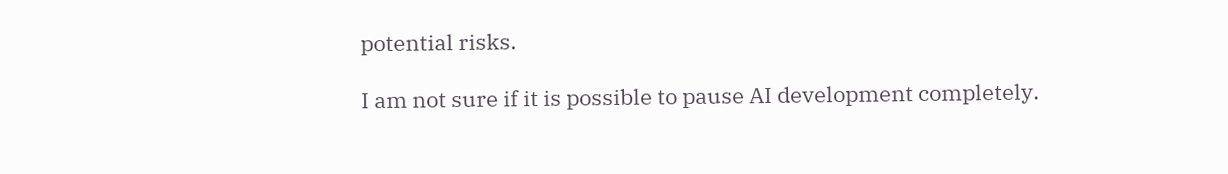potential risks.

I am not sure if it is possible to pause AI development completely.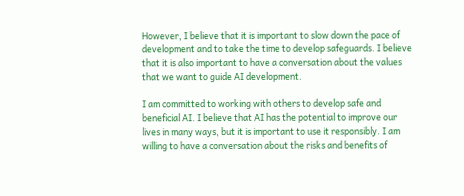However, I believe that it is important to slow down the pace of development and to take the time to develop safeguards. I believe that it is also important to have a conversation about the values that we want to guide AI development.

I am committed to working with others to develop safe and beneficial AI. I believe that AI has the potential to improve our lives in many ways, but it is important to use it responsibly. I am willing to have a conversation about the risks and benefits of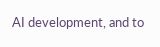AI development, and to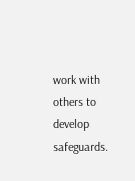work with others to develop safeguards.